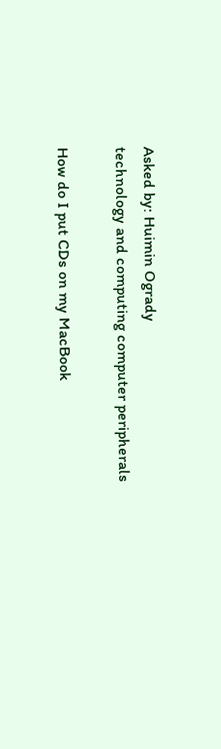Asked by: Huimin Ogrady
technology and computing computer peripherals

How do I put CDs on my MacBook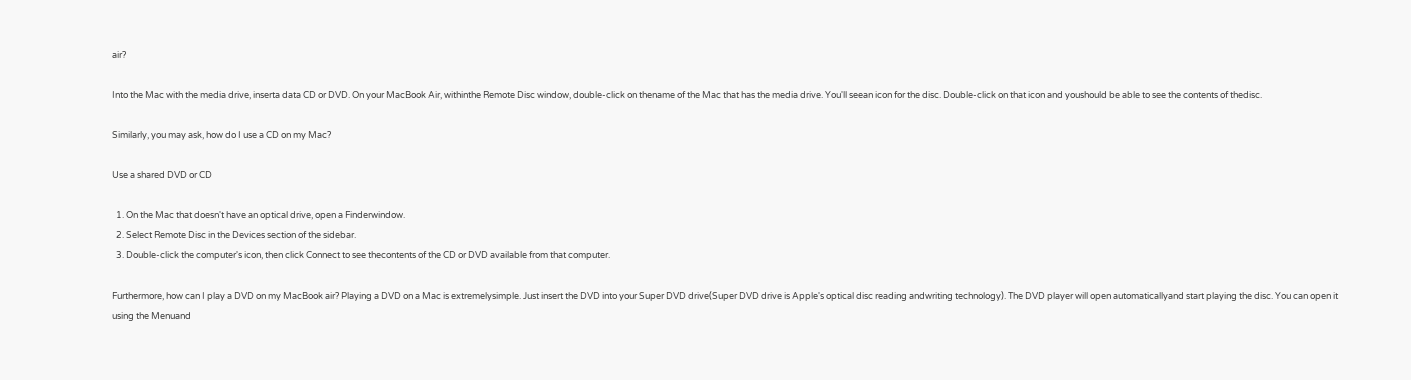air?

Into the Mac with the media drive, inserta data CD or DVD. On your MacBook Air, withinthe Remote Disc window, double-click on thename of the Mac that has the media drive. You'll seean icon for the disc. Double-click on that icon and youshould be able to see the contents of thedisc.

Similarly, you may ask, how do I use a CD on my Mac?

Use a shared DVD or CD

  1. On the Mac that doesn't have an optical drive, open a Finderwindow.
  2. Select Remote Disc in the Devices section of the sidebar.
  3. Double-click the computer's icon, then click Connect to see thecontents of the CD or DVD available from that computer.

Furthermore, how can I play a DVD on my MacBook air? Playing a DVD on a Mac is extremelysimple. Just insert the DVD into your Super DVD drive(Super DVD drive is Apple's optical disc reading andwriting technology). The DVD player will open automaticallyand start playing the disc. You can open it using the Menuand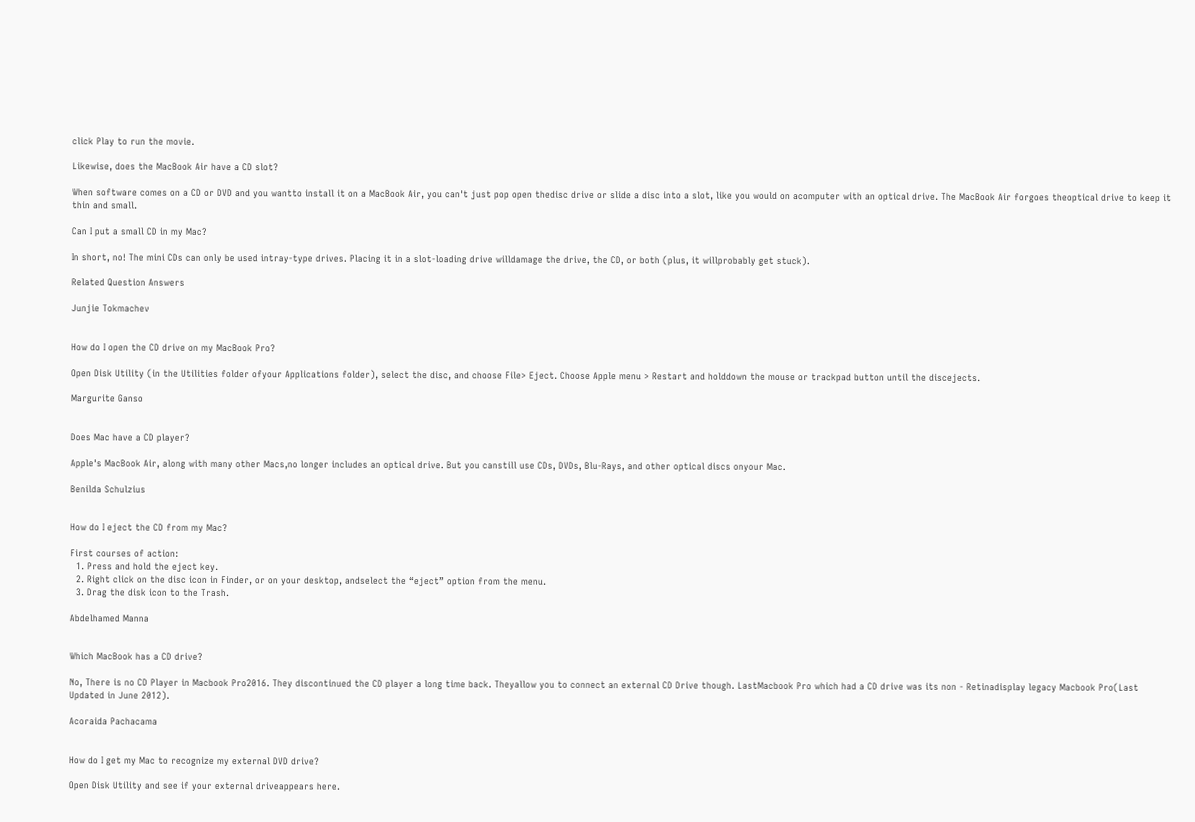click Play to run the movie.

Likewise, does the MacBook Air have a CD slot?

When software comes on a CD or DVD and you wantto install it on a MacBook Air, you can't just pop open thedisc drive or slide a disc into a slot, like you would on acomputer with an optical drive. The MacBook Air forgoes theoptical drive to keep it thin and small.

Can I put a small CD in my Mac?

In short, no! The mini CDs can only be used intray-type drives. Placing it in a slot-loading drive willdamage the drive, the CD, or both (plus, it willprobably get stuck).

Related Question Answers

Junjie Tokmachev


How do I open the CD drive on my MacBook Pro?

Open Disk Utility (in the Utilities folder ofyour Applications folder), select the disc, and choose File> Eject. Choose Apple menu > Restart and holddown the mouse or trackpad button until the discejects.

Margurite Ganso


Does Mac have a CD player?

Apple's MacBook Air, along with many other Macs,no longer includes an optical drive. But you canstill use CDs, DVDs, Blu-Rays, and other optical discs onyour Mac.

Benilda Schulzius


How do I eject the CD from my Mac?

First courses of action:
  1. Press and hold the eject key.
  2. Right click on the disc icon in Finder, or on your desktop, andselect the “eject” option from the menu.
  3. Drag the disk icon to the Trash.

Abdelhamed Manna


Which MacBook has a CD drive?

No, There is no CD Player in Macbook Pro2016. They discontinued the CD player a long time back. Theyallow you to connect an external CD Drive though. LastMacbook Pro which had a CD drive was its non - Retinadisplay legacy Macbook Pro(Last Updated in June 2012).

Acoraida Pachacama


How do I get my Mac to recognize my external DVD drive?

Open Disk Utility and see if your external driveappears here.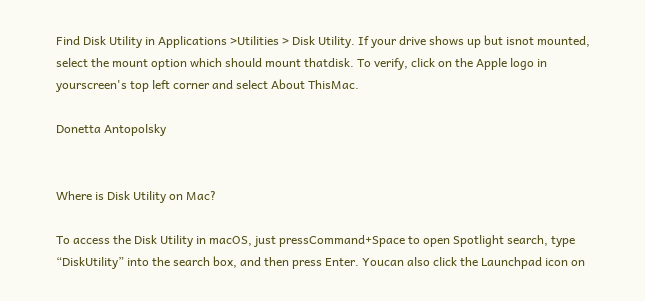Find Disk Utility in Applications >Utilities > Disk Utility. If your drive shows up but isnot mounted, select the mount option which should mount thatdisk. To verify, click on the Apple logo in yourscreen's top left corner and select About ThisMac.

Donetta Antopolsky


Where is Disk Utility on Mac?

To access the Disk Utility in macOS, just pressCommand+Space to open Spotlight search, type “DiskUtility” into the search box, and then press Enter. Youcan also click the Launchpad icon on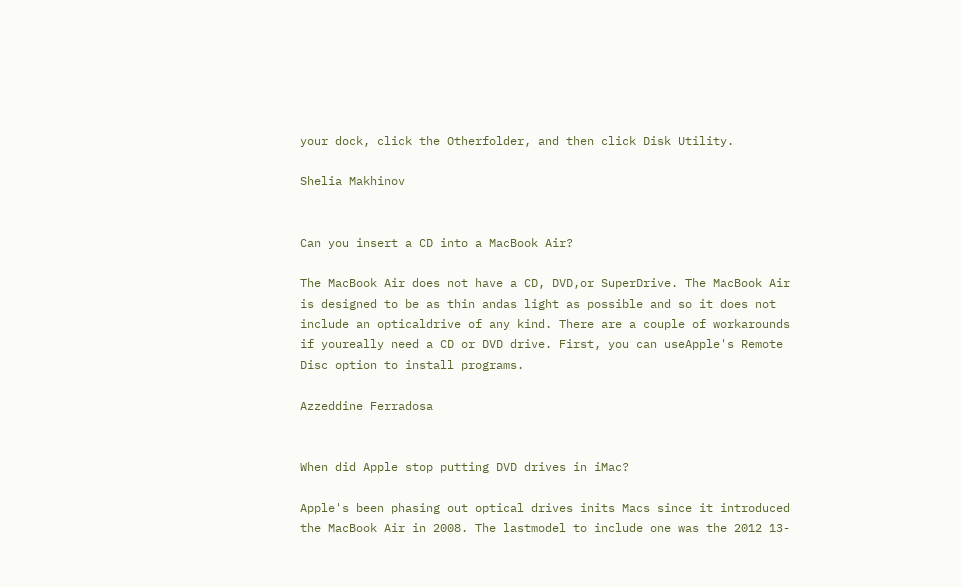your dock, click the Otherfolder, and then click Disk Utility.

Shelia Makhinov


Can you insert a CD into a MacBook Air?

The MacBook Air does not have a CD, DVD,or SuperDrive. The MacBook Air is designed to be as thin andas light as possible and so it does not include an opticaldrive of any kind. There are a couple of workarounds if youreally need a CD or DVD drive. First, you can useApple's Remote Disc option to install programs.

Azzeddine Ferradosa


When did Apple stop putting DVD drives in iMac?

Apple's been phasing out optical drives inits Macs since it introduced the MacBook Air in 2008. The lastmodel to include one was the 2012 13-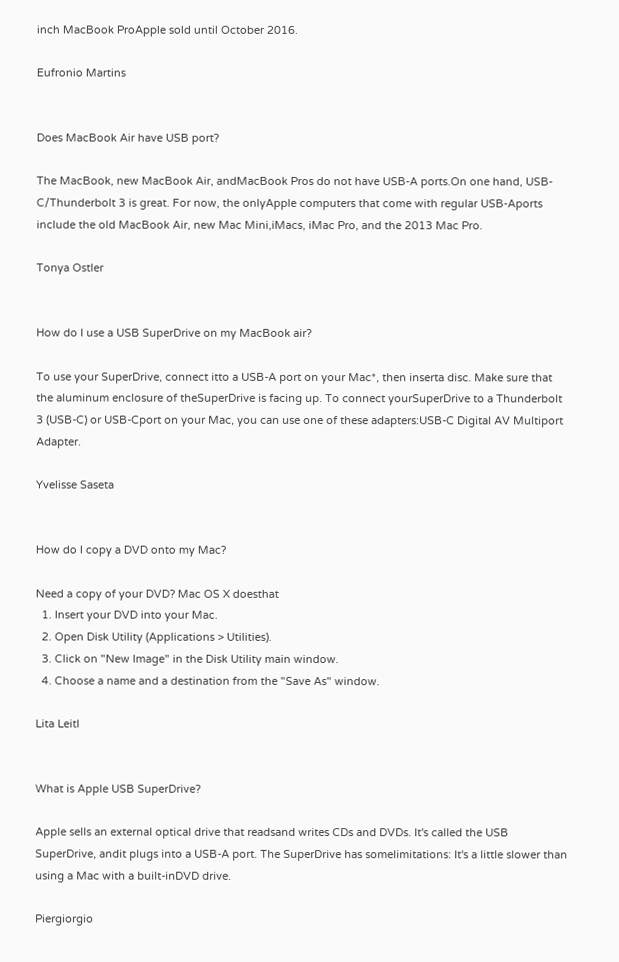inch MacBook ProApple sold until October 2016.

Eufronio Martins


Does MacBook Air have USB port?

The MacBook, new MacBook Air, andMacBook Pros do not have USB-A ports.On one hand, USB-C/Thunderbolt 3 is great. For now, the onlyApple computers that come with regular USB-Aports include the old MacBook Air, new Mac Mini,iMacs, iMac Pro, and the 2013 Mac Pro.

Tonya Ostler


How do I use a USB SuperDrive on my MacBook air?

To use your SuperDrive, connect itto a USB-A port on your Mac*, then inserta disc. Make sure that the aluminum enclosure of theSuperDrive is facing up. To connect yourSuperDrive to a Thunderbolt 3 (USB-C) or USB-Cport on your Mac, you can use one of these adapters:USB-C Digital AV Multiport Adapter.

Yvelisse Saseta


How do I copy a DVD onto my Mac?

Need a copy of your DVD? Mac OS X doesthat
  1. Insert your DVD into your Mac.
  2. Open Disk Utility (Applications > Utilities).
  3. Click on "New Image" in the Disk Utility main window.
  4. Choose a name and a destination from the "Save As" window.

Lita Leitl


What is Apple USB SuperDrive?

Apple sells an external optical drive that readsand writes CDs and DVDs. It's called the USB SuperDrive, andit plugs into a USB-A port. The SuperDrive has somelimitations: It's a little slower than using a Mac with a built-inDVD drive.

Piergiorgio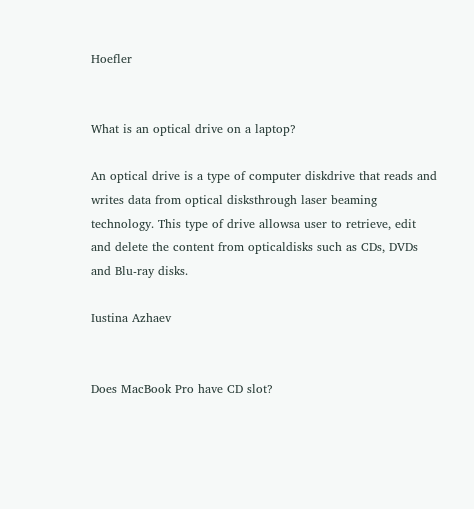Hoefler


What is an optical drive on a laptop?

An optical drive is a type of computer diskdrive that reads and writes data from optical disksthrough laser beaming technology. This type of drive allowsa user to retrieve, edit and delete the content from opticaldisks such as CDs, DVDs and Blu-ray disks.

Iustina Azhaev


Does MacBook Pro have CD slot?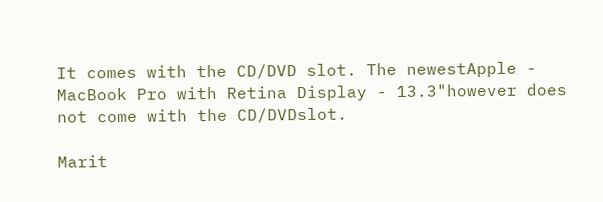It comes with the CD/DVD slot. The newestApple - MacBook Pro with Retina Display - 13.3"however does not come with the CD/DVDslot.

Marit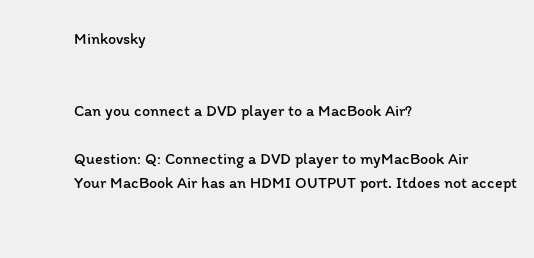Minkovsky


Can you connect a DVD player to a MacBook Air?

Question: Q: Connecting a DVD player to myMacBook Air
Your MacBook Air has an HDMI OUTPUT port. Itdoes not accept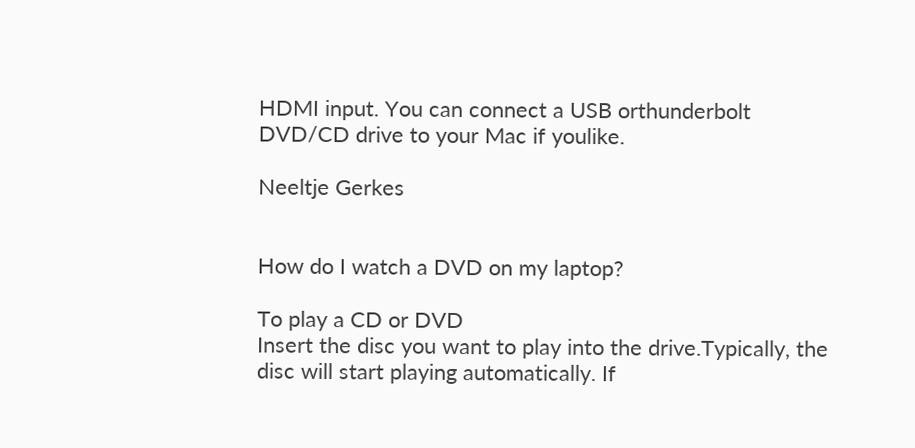HDMI input. You can connect a USB orthunderbolt DVD/CD drive to your Mac if youlike.

Neeltje Gerkes


How do I watch a DVD on my laptop?

To play a CD or DVD
Insert the disc you want to play into the drive.Typically, the disc will start playing automatically. If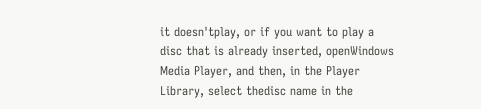it doesn'tplay, or if you want to play a disc that is already inserted, openWindows Media Player, and then, in the Player Library, select thedisc name in the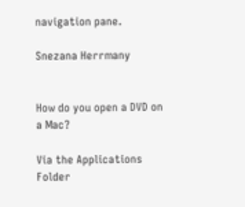navigation pane.

Snezana Herrmany


How do you open a DVD on a Mac?

Via the Applications Folder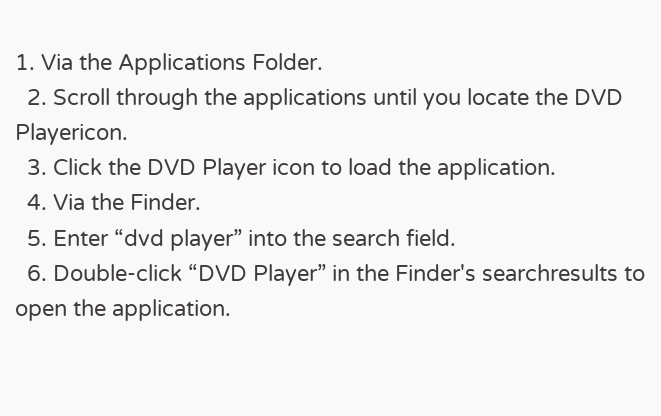1. Via the Applications Folder.
  2. Scroll through the applications until you locate the DVD Playericon.
  3. Click the DVD Player icon to load the application.
  4. Via the Finder.
  5. Enter “dvd player” into the search field.
  6. Double-click “DVD Player” in the Finder's searchresults to open the application.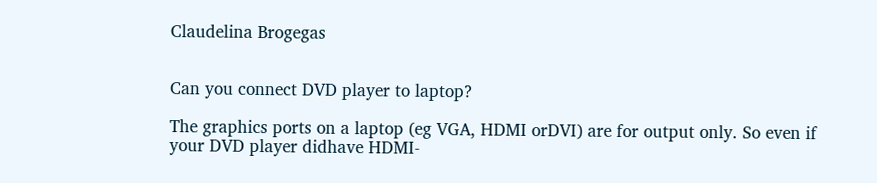Claudelina Brogegas


Can you connect DVD player to laptop?

The graphics ports on a laptop (eg VGA, HDMI orDVI) are for output only. So even if your DVD player didhave HDMI-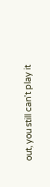out, you still can't play it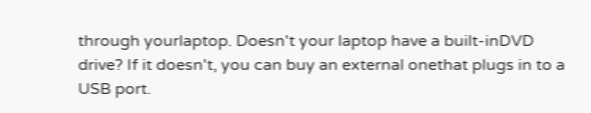through yourlaptop. Doesn't your laptop have a built-inDVD drive? If it doesn't, you can buy an external onethat plugs in to a USB port.